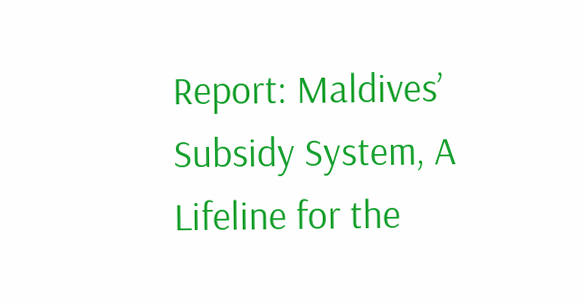Report: Maldives’ Subsidy System, A Lifeline for the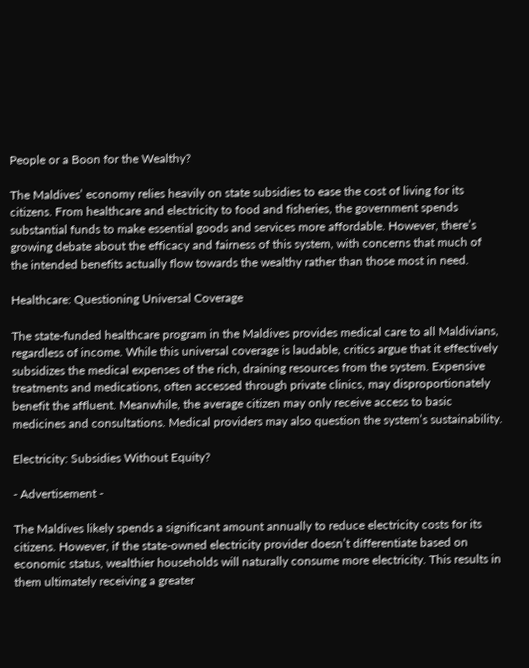People or a Boon for the Wealthy?

The Maldives’ economy relies heavily on state subsidies to ease the cost of living for its citizens. From healthcare and electricity to food and fisheries, the government spends substantial funds to make essential goods and services more affordable. However, there’s growing debate about the efficacy and fairness of this system, with concerns that much of the intended benefits actually flow towards the wealthy rather than those most in need.

Healthcare: Questioning Universal Coverage

The state-funded healthcare program in the Maldives provides medical care to all Maldivians, regardless of income. While this universal coverage is laudable, critics argue that it effectively subsidizes the medical expenses of the rich, draining resources from the system. Expensive treatments and medications, often accessed through private clinics, may disproportionately benefit the affluent. Meanwhile, the average citizen may only receive access to basic medicines and consultations. Medical providers may also question the system’s sustainability.

Electricity: Subsidies Without Equity?

- Advertisement -

The Maldives likely spends a significant amount annually to reduce electricity costs for its citizens. However, if the state-owned electricity provider doesn’t differentiate based on economic status, wealthier households will naturally consume more electricity. This results in them ultimately receiving a greater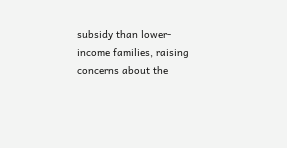subsidy than lower-income families, raising concerns about the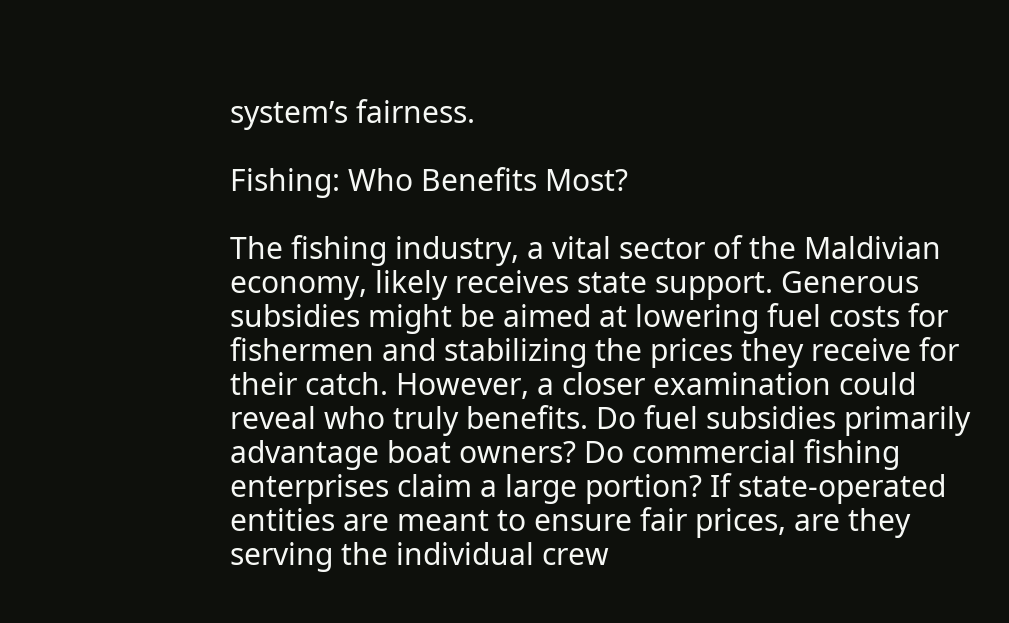system’s fairness.

Fishing: Who Benefits Most?

The fishing industry, a vital sector of the Maldivian economy, likely receives state support. Generous subsidies might be aimed at lowering fuel costs for fishermen and stabilizing the prices they receive for their catch. However, a closer examination could reveal who truly benefits. Do fuel subsidies primarily advantage boat owners? Do commercial fishing enterprises claim a large portion? If state-operated entities are meant to ensure fair prices, are they serving the individual crew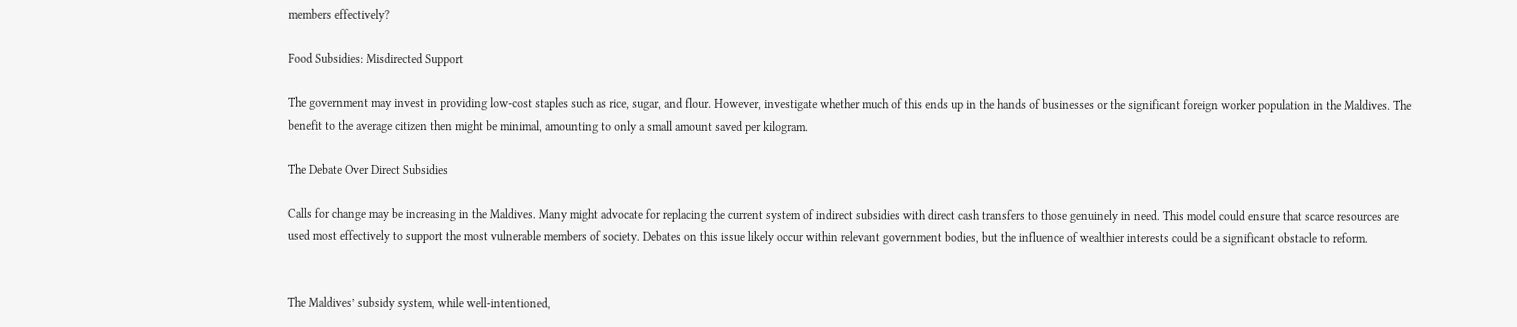members effectively?

Food Subsidies: Misdirected Support

The government may invest in providing low-cost staples such as rice, sugar, and flour. However, investigate whether much of this ends up in the hands of businesses or the significant foreign worker population in the Maldives. The benefit to the average citizen then might be minimal, amounting to only a small amount saved per kilogram.

The Debate Over Direct Subsidies

Calls for change may be increasing in the Maldives. Many might advocate for replacing the current system of indirect subsidies with direct cash transfers to those genuinely in need. This model could ensure that scarce resources are used most effectively to support the most vulnerable members of society. Debates on this issue likely occur within relevant government bodies, but the influence of wealthier interests could be a significant obstacle to reform.


The Maldives’ subsidy system, while well-intentioned,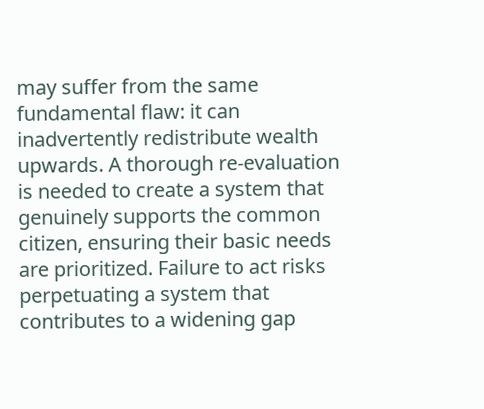may suffer from the same fundamental flaw: it can inadvertently redistribute wealth upwards. A thorough re-evaluation is needed to create a system that genuinely supports the common citizen, ensuring their basic needs are prioritized. Failure to act risks perpetuating a system that contributes to a widening gap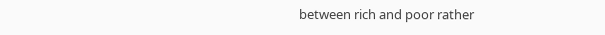between rich and poor rather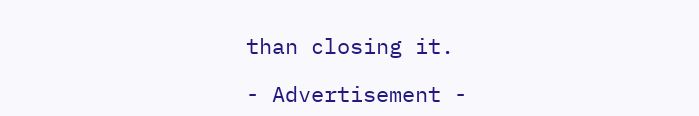than closing it.

- Advertisement -